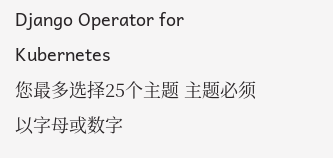Django Operator for Kubernetes
您最多选择25个主题 主题必须以字母或数字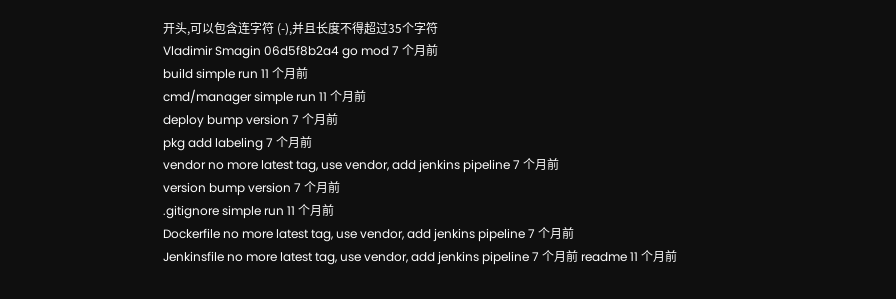开头,可以包含连字符 (-),并且长度不得超过35个字符
Vladimir Smagin 06d5f8b2a4 go mod 7 个月前
build simple run 11 个月前
cmd/manager simple run 11 个月前
deploy bump version 7 个月前
pkg add labeling 7 个月前
vendor no more latest tag, use vendor, add jenkins pipeline 7 个月前
version bump version 7 个月前
.gitignore simple run 11 个月前
Dockerfile no more latest tag, use vendor, add jenkins pipeline 7 个月前
Jenkinsfile no more latest tag, use vendor, add jenkins pipeline 7 个月前 readme 11 个月前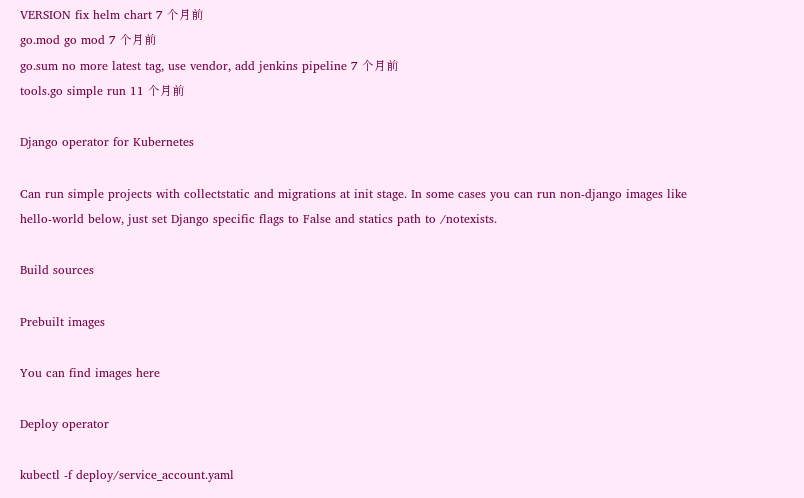VERSION fix helm chart 7 个月前
go.mod go mod 7 个月前
go.sum no more latest tag, use vendor, add jenkins pipeline 7 个月前
tools.go simple run 11 个月前

Django operator for Kubernetes

Can run simple projects with collectstatic and migrations at init stage. In some cases you can run non-django images like hello-world below, just set Django specific flags to False and statics path to /notexists.

Build sources

Prebuilt images

You can find images here

Deploy operator

kubectl -f deploy/service_account.yaml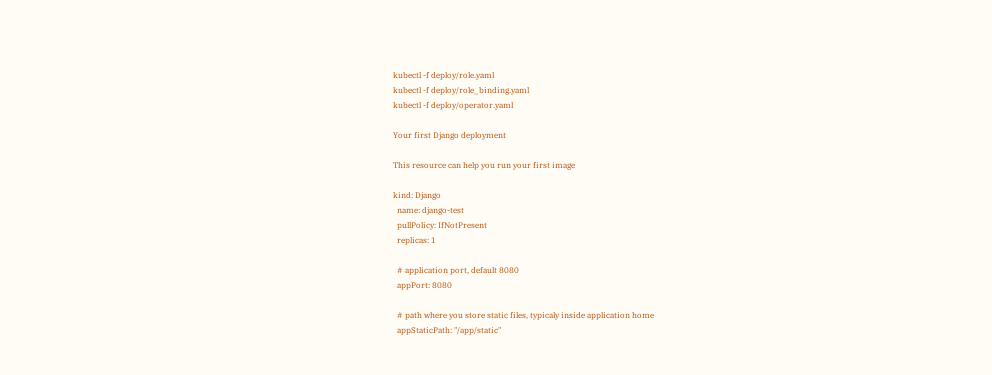kubectl -f deploy/role.yaml
kubectl -f deploy/role_binding.yaml
kubectl -f deploy/operator.yaml

Your first Django deployment

This resource can help you run your first image

kind: Django
  name: django-test
  pullPolicy: IfNotPresent
  replicas: 1

  # application port, default 8080
  appPort: 8080

  # path where you store static files, typicaly inside application home
  appStaticPath: "/app/static"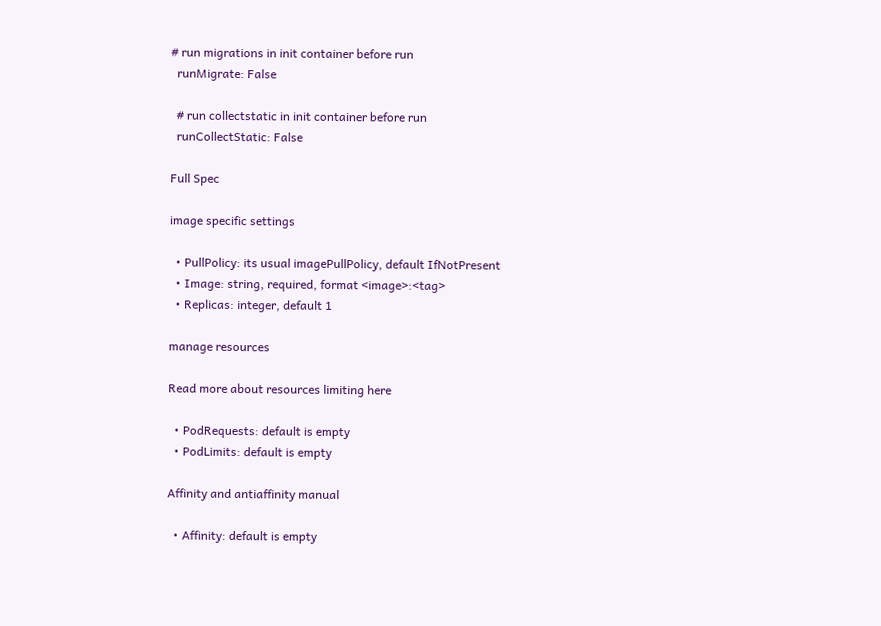# run migrations in init container before run
  runMigrate: False

  # run collectstatic in init container before run
  runCollectStatic: False

Full Spec

image specific settings

  • PullPolicy: its usual imagePullPolicy, default IfNotPresent
  • Image: string, required, format <image>:<tag>
  • Replicas: integer, default 1

manage resources

Read more about resources limiting here

  • PodRequests: default is empty
  • PodLimits: default is empty

Affinity and antiaffinity manual

  • Affinity: default is empty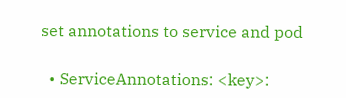set annotations to service and pod

  • ServiceAnnotations: <key>: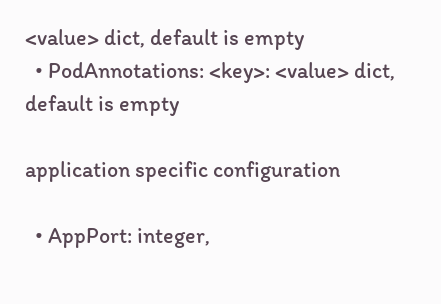<value> dict, default is empty
  • PodAnnotations: <key>: <value> dict, default is empty

application specific configuration

  • AppPort: integer,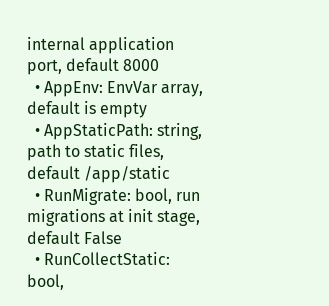internal application port, default 8000
  • AppEnv: EnvVar array, default is empty
  • AppStaticPath: string, path to static files, default /app/static
  • RunMigrate: bool, run migrations at init stage, default False
  • RunCollectStatic: bool,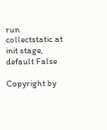run collectstatic at init stage, default False

Copyright by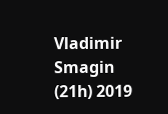Vladimir Smagin (21h) 2019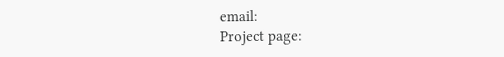email:
Project page: